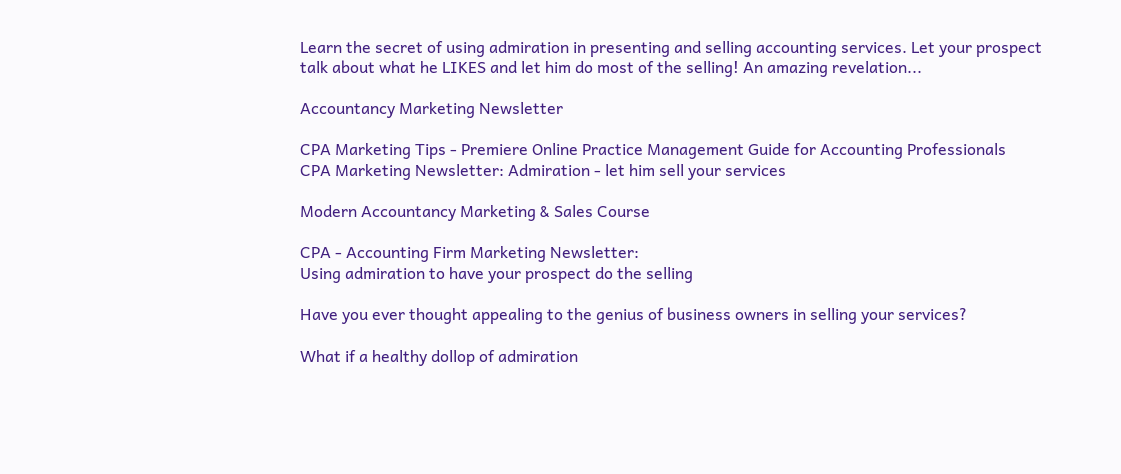Learn the secret of using admiration in presenting and selling accounting services. Let your prospect talk about what he LIKES and let him do most of the selling! An amazing revelation...

Accountancy Marketing Newsletter

CPA Marketing Tips - Premiere Online Practice Management Guide for Accounting Professionals
CPA Marketing Newsletter: Admiration - let him sell your services

Modern Accountancy Marketing & Sales Course

CPA - Accounting Firm Marketing Newsletter:
Using admiration to have your prospect do the selling

Have you ever thought appealing to the genius of business owners in selling your services?

What if a healthy dollop of admiration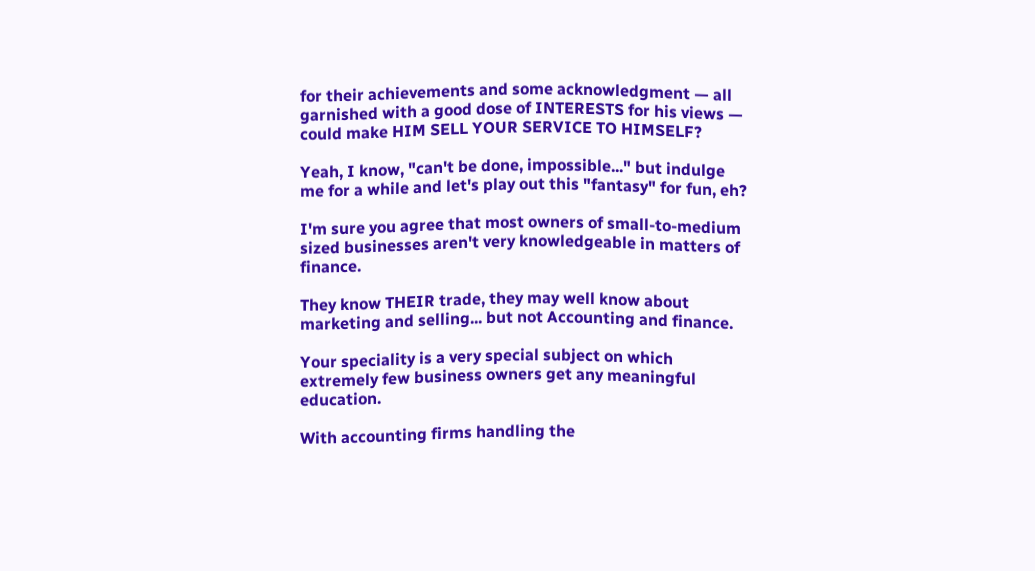for their achievements and some acknowledgment — all garnished with a good dose of INTERESTS for his views — could make HIM SELL YOUR SERVICE TO HIMSELF?

Yeah, I know, "can't be done, impossible..." but indulge me for a while and let's play out this "fantasy" for fun, eh?

I'm sure you agree that most owners of small-to-medium sized businesses aren't very knowledgeable in matters of finance.

They know THEIR trade, they may well know about marketing and selling... but not Accounting and finance.

Your speciality is a very special subject on which extremely few business owners get any meaningful education.

With accounting firms handling the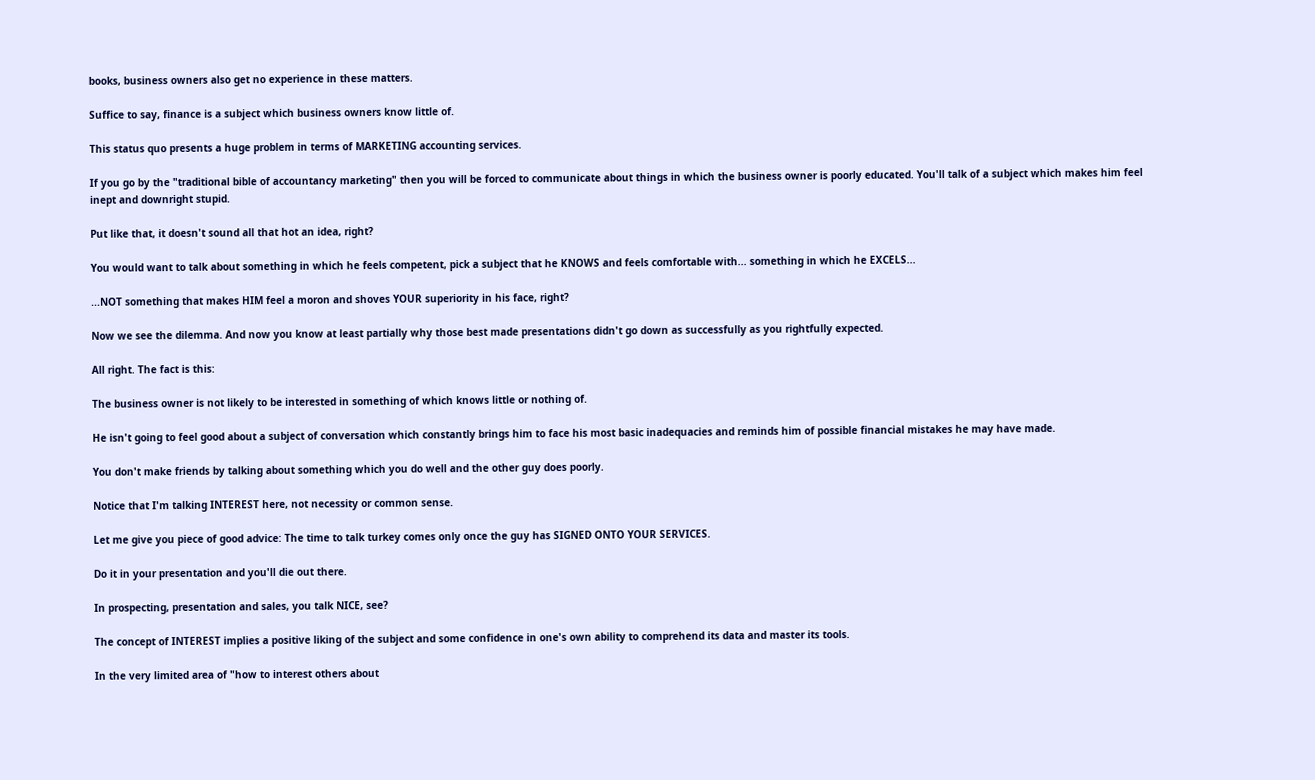books, business owners also get no experience in these matters.

Suffice to say, finance is a subject which business owners know little of.

This status quo presents a huge problem in terms of MARKETING accounting services.

If you go by the "traditional bible of accountancy marketing" then you will be forced to communicate about things in which the business owner is poorly educated. You'll talk of a subject which makes him feel inept and downright stupid.

Put like that, it doesn't sound all that hot an idea, right?

You would want to talk about something in which he feels competent, pick a subject that he KNOWS and feels comfortable with... something in which he EXCELS...

...NOT something that makes HIM feel a moron and shoves YOUR superiority in his face, right?

Now we see the dilemma. And now you know at least partially why those best made presentations didn't go down as successfully as you rightfully expected.

All right. The fact is this:

The business owner is not likely to be interested in something of which knows little or nothing of.

He isn't going to feel good about a subject of conversation which constantly brings him to face his most basic inadequacies and reminds him of possible financial mistakes he may have made.

You don't make friends by talking about something which you do well and the other guy does poorly.

Notice that I'm talking INTEREST here, not necessity or common sense.

Let me give you piece of good advice: The time to talk turkey comes only once the guy has SIGNED ONTO YOUR SERVICES.

Do it in your presentation and you'll die out there.

In prospecting, presentation and sales, you talk NICE, see?

The concept of INTEREST implies a positive liking of the subject and some confidence in one's own ability to comprehend its data and master its tools.

In the very limited area of "how to interest others about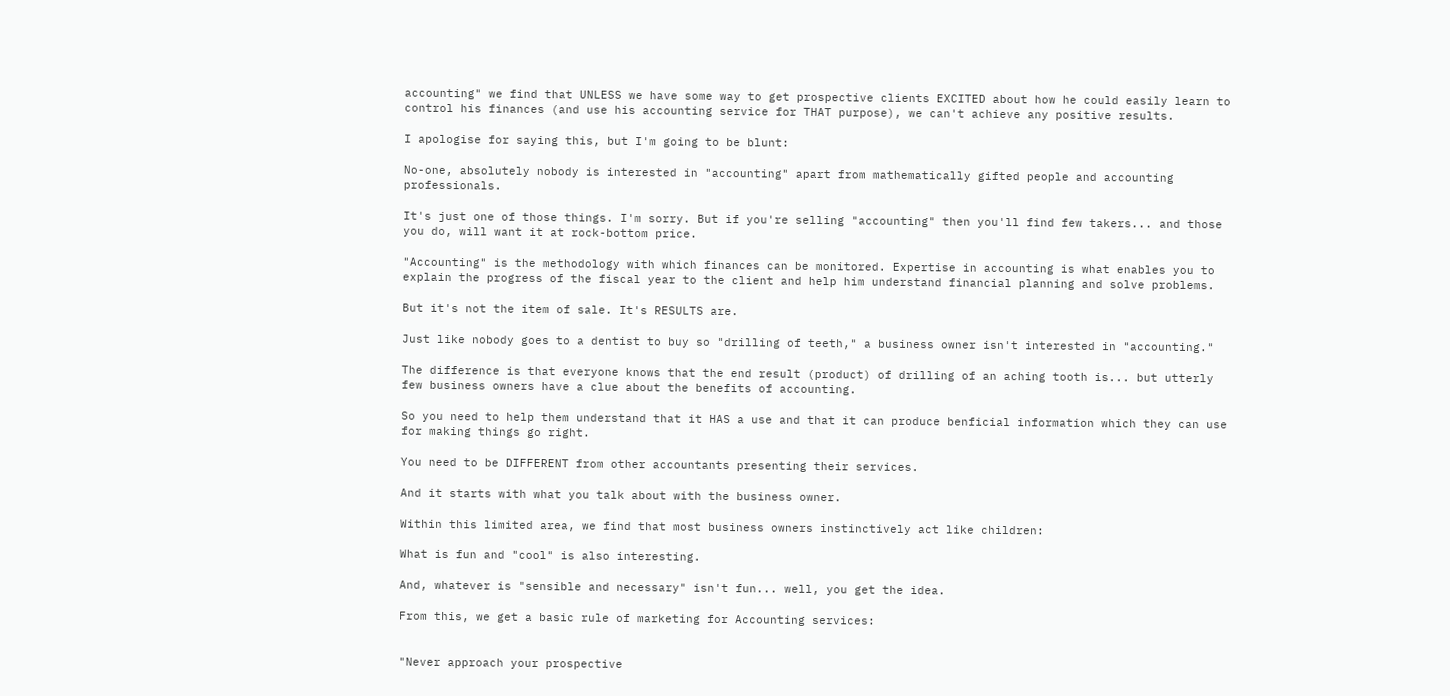accounting" we find that UNLESS we have some way to get prospective clients EXCITED about how he could easily learn to control his finances (and use his accounting service for THAT purpose), we can't achieve any positive results.

I apologise for saying this, but I'm going to be blunt:

No-one, absolutely nobody is interested in "accounting" apart from mathematically gifted people and accounting professionals.

It's just one of those things. I'm sorry. But if you're selling "accounting" then you'll find few takers... and those you do, will want it at rock-bottom price.

"Accounting" is the methodology with which finances can be monitored. Expertise in accounting is what enables you to explain the progress of the fiscal year to the client and help him understand financial planning and solve problems.

But it's not the item of sale. It's RESULTS are.

Just like nobody goes to a dentist to buy so "drilling of teeth," a business owner isn't interested in "accounting."

The difference is that everyone knows that the end result (product) of drilling of an aching tooth is... but utterly few business owners have a clue about the benefits of accounting.

So you need to help them understand that it HAS a use and that it can produce benficial information which they can use for making things go right.

You need to be DIFFERENT from other accountants presenting their services.

And it starts with what you talk about with the business owner.

Within this limited area, we find that most business owners instinctively act like children:

What is fun and "cool" is also interesting.

And, whatever is "sensible and necessary" isn't fun... well, you get the idea.

From this, we get a basic rule of marketing for Accounting services:


"Never approach your prospective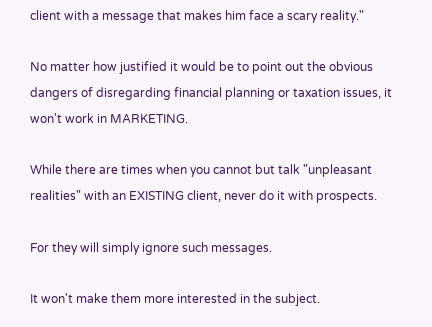client with a message that makes him face a scary reality."

No matter how justified it would be to point out the obvious dangers of disregarding financial planning or taxation issues, it won't work in MARKETING.

While there are times when you cannot but talk "unpleasant realities" with an EXISTING client, never do it with prospects.

For they will simply ignore such messages.

It won't make them more interested in the subject.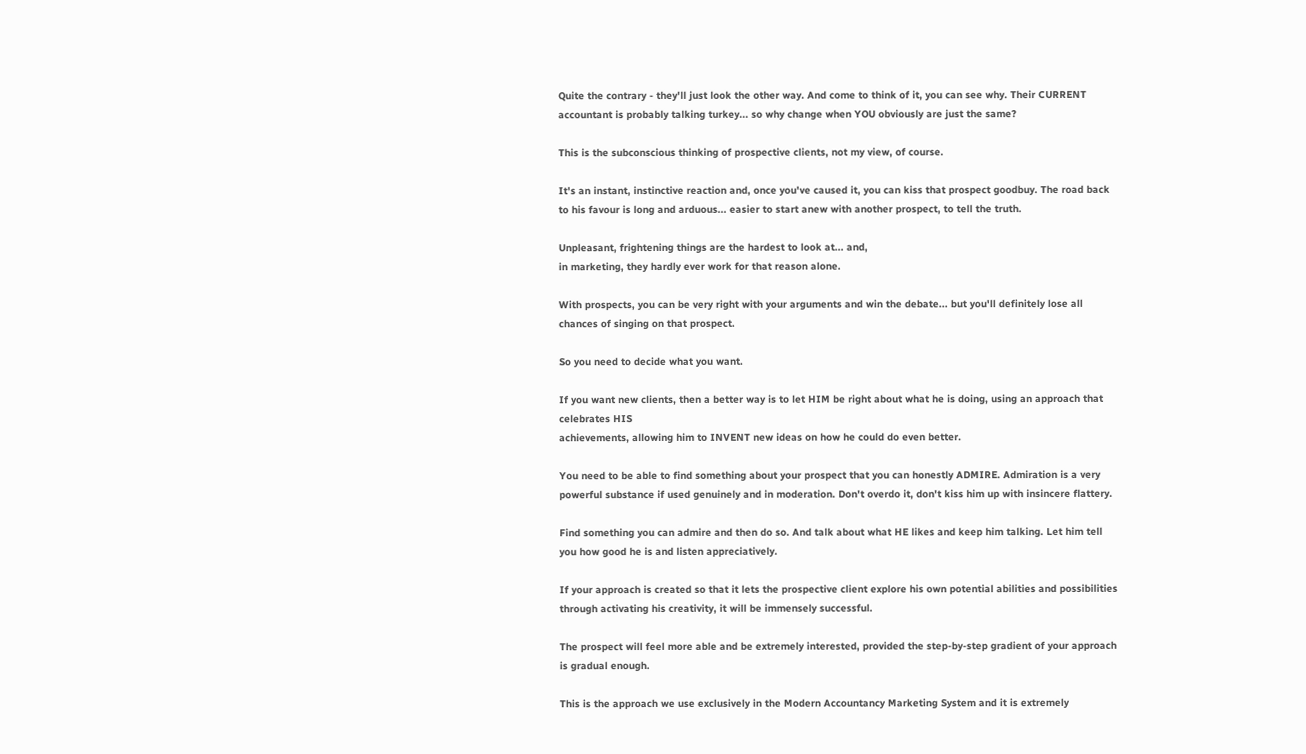Quite the contrary - they'll just look the other way. And come to think of it, you can see why. Their CURRENT accountant is probably talking turkey... so why change when YOU obviously are just the same?

This is the subconscious thinking of prospective clients, not my view, of course.

It's an instant, instinctive reaction and, once you've caused it, you can kiss that prospect goodbuy. The road back to his favour is long and arduous... easier to start anew with another prospect, to tell the truth.

Unpleasant, frightening things are the hardest to look at... and,
in marketing, they hardly ever work for that reason alone.

With prospects, you can be very right with your arguments and win the debate... but you'll definitely lose all chances of singing on that prospect.

So you need to decide what you want.

If you want new clients, then a better way is to let HIM be right about what he is doing, using an approach that celebrates HIS
achievements, allowing him to INVENT new ideas on how he could do even better.

You need to be able to find something about your prospect that you can honestly ADMIRE. Admiration is a very powerful substance if used genuinely and in moderation. Don't overdo it, don't kiss him up with insincere flattery.

Find something you can admire and then do so. And talk about what HE likes and keep him talking. Let him tell you how good he is and listen appreciatively.

If your approach is created so that it lets the prospective client explore his own potential abilities and possibilities through activating his creativity, it will be immensely successful.

The prospect will feel more able and be extremely interested, provided the step-by-step gradient of your approach is gradual enough.

This is the approach we use exclusively in the Modern Accountancy Marketing System and it is extremely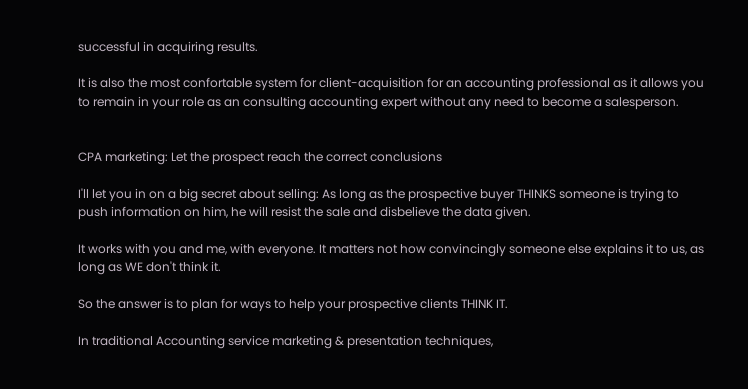successful in acquiring results.

It is also the most confortable system for client-acquisition for an accounting professional as it allows you to remain in your role as an consulting accounting expert without any need to become a salesperson.


CPA marketing: Let the prospect reach the correct conclusions

I'll let you in on a big secret about selling: As long as the prospective buyer THINKS someone is trying to push information on him, he will resist the sale and disbelieve the data given.

It works with you and me, with everyone. It matters not how convincingly someone else explains it to us, as long as WE don't think it.

So the answer is to plan for ways to help your prospective clients THINK IT.

In traditional Accounting service marketing & presentation techniques,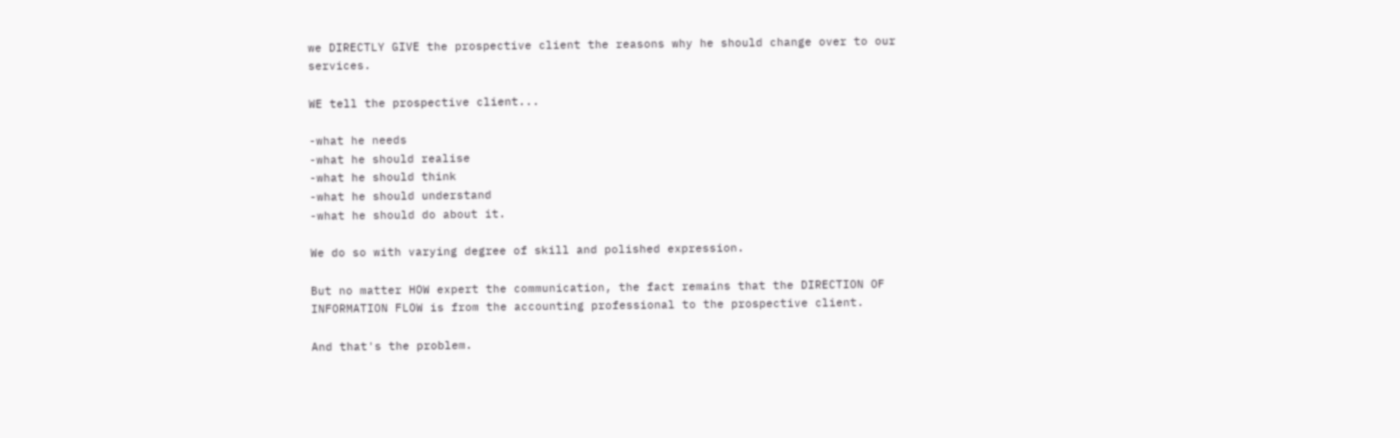we DIRECTLY GIVE the prospective client the reasons why he should change over to our services.

WE tell the prospective client...

-what he needs
-what he should realise
-what he should think
-what he should understand
-what he should do about it.

We do so with varying degree of skill and polished expression.

But no matter HOW expert the communication, the fact remains that the DIRECTION OF INFORMATION FLOW is from the accounting professional to the prospective client.

And that's the problem.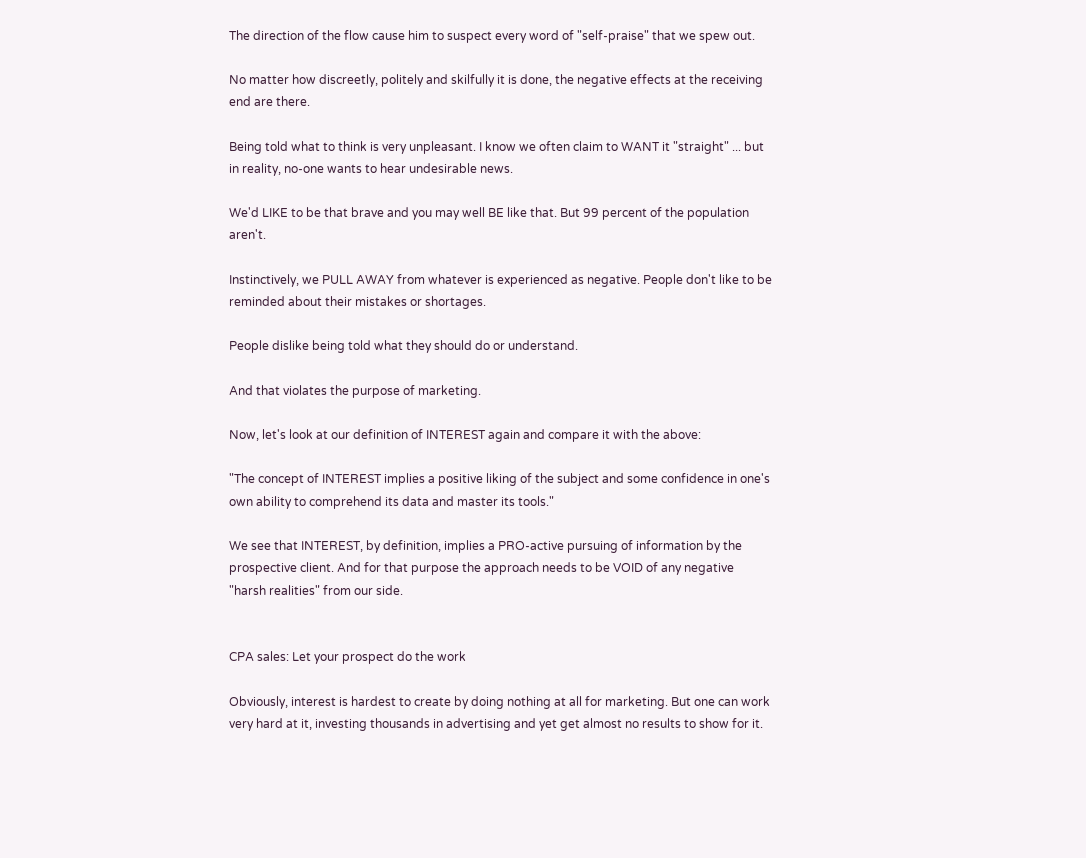The direction of the flow cause him to suspect every word of "self-praise" that we spew out.

No matter how discreetly, politely and skilfully it is done, the negative effects at the receiving end are there.

Being told what to think is very unpleasant. I know we often claim to WANT it "straight" ... but in reality, no-one wants to hear undesirable news.

We'd LIKE to be that brave and you may well BE like that. But 99 percent of the population aren't.

Instinctively, we PULL AWAY from whatever is experienced as negative. People don't like to be reminded about their mistakes or shortages.

People dislike being told what they should do or understand.

And that violates the purpose of marketing.

Now, let's look at our definition of INTEREST again and compare it with the above:

"The concept of INTEREST implies a positive liking of the subject and some confidence in one's own ability to comprehend its data and master its tools."

We see that INTEREST, by definition, implies a PRO-active pursuing of information by the prospective client. And for that purpose the approach needs to be VOID of any negative "harsh realities" from our side.


CPA sales: Let your prospect do the work

Obviously, interest is hardest to create by doing nothing at all for marketing. But one can work very hard at it, investing thousands in advertising and yet get almost no results to show for it.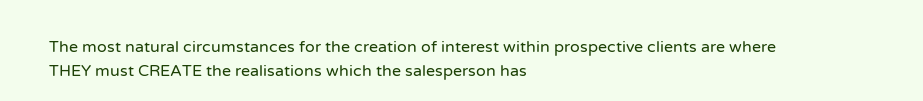The most natural circumstances for the creation of interest within prospective clients are where THEY must CREATE the realisations which the salesperson has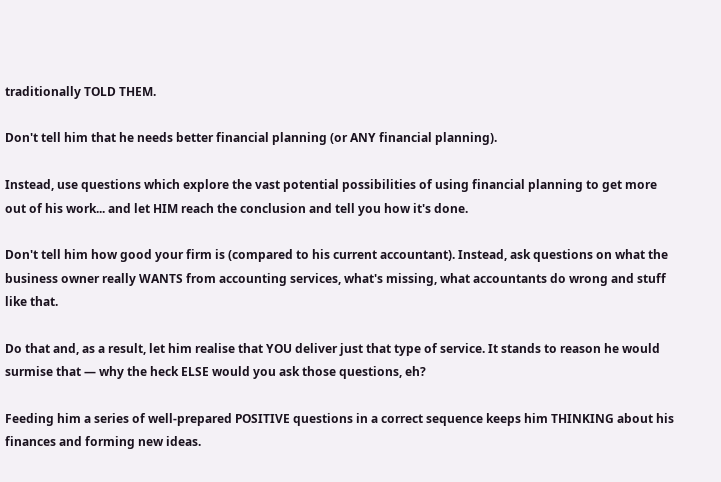traditionally TOLD THEM.

Don't tell him that he needs better financial planning (or ANY financial planning).

Instead, use questions which explore the vast potential possibilities of using financial planning to get more out of his work... and let HIM reach the conclusion and tell you how it's done.

Don't tell him how good your firm is (compared to his current accountant). Instead, ask questions on what the business owner really WANTS from accounting services, what's missing, what accountants do wrong and stuff like that.

Do that and, as a result, let him realise that YOU deliver just that type of service. It stands to reason he would surmise that — why the heck ELSE would you ask those questions, eh?

Feeding him a series of well-prepared POSITIVE questions in a correct sequence keeps him THINKING about his finances and forming new ideas.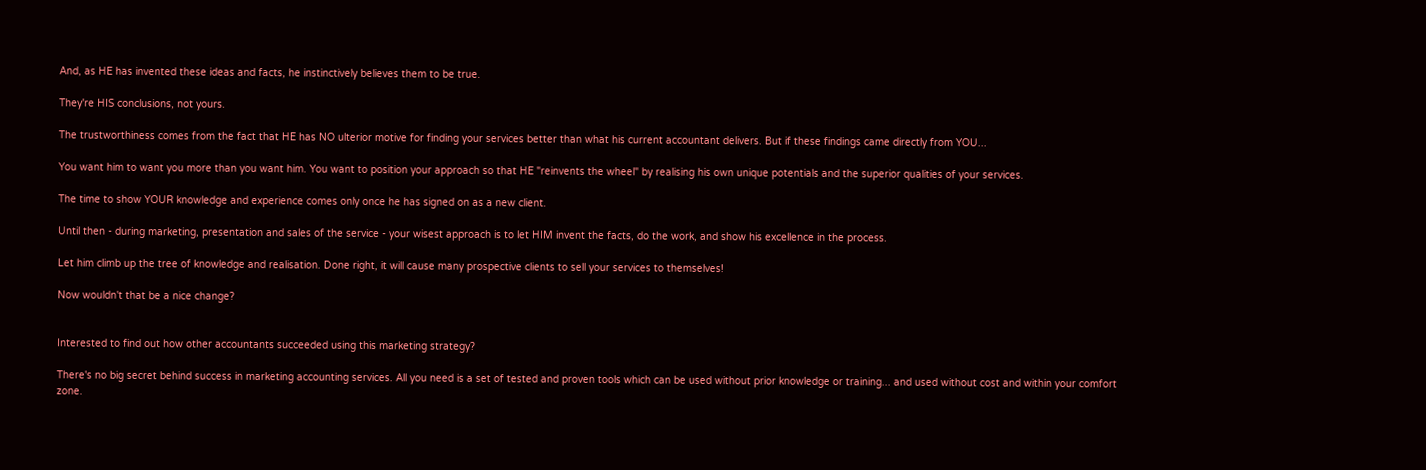And, as HE has invented these ideas and facts, he instinctively believes them to be true.

They're HIS conclusions, not yours.

The trustworthiness comes from the fact that HE has NO ulterior motive for finding your services better than what his current accountant delivers. But if these findings came directly from YOU...

You want him to want you more than you want him. You want to position your approach so that HE "reinvents the wheel" by realising his own unique potentials and the superior qualities of your services.

The time to show YOUR knowledge and experience comes only once he has signed on as a new client.

Until then - during marketing, presentation and sales of the service - your wisest approach is to let HIM invent the facts, do the work, and show his excellence in the process.

Let him climb up the tree of knowledge and realisation. Done right, it will cause many prospective clients to sell your services to themselves!

Now wouldn't that be a nice change?


Interested to find out how other accountants succeeded using this marketing strategy?

There's no big secret behind success in marketing accounting services. All you need is a set of tested and proven tools which can be used without prior knowledge or training... and used without cost and within your comfort zone.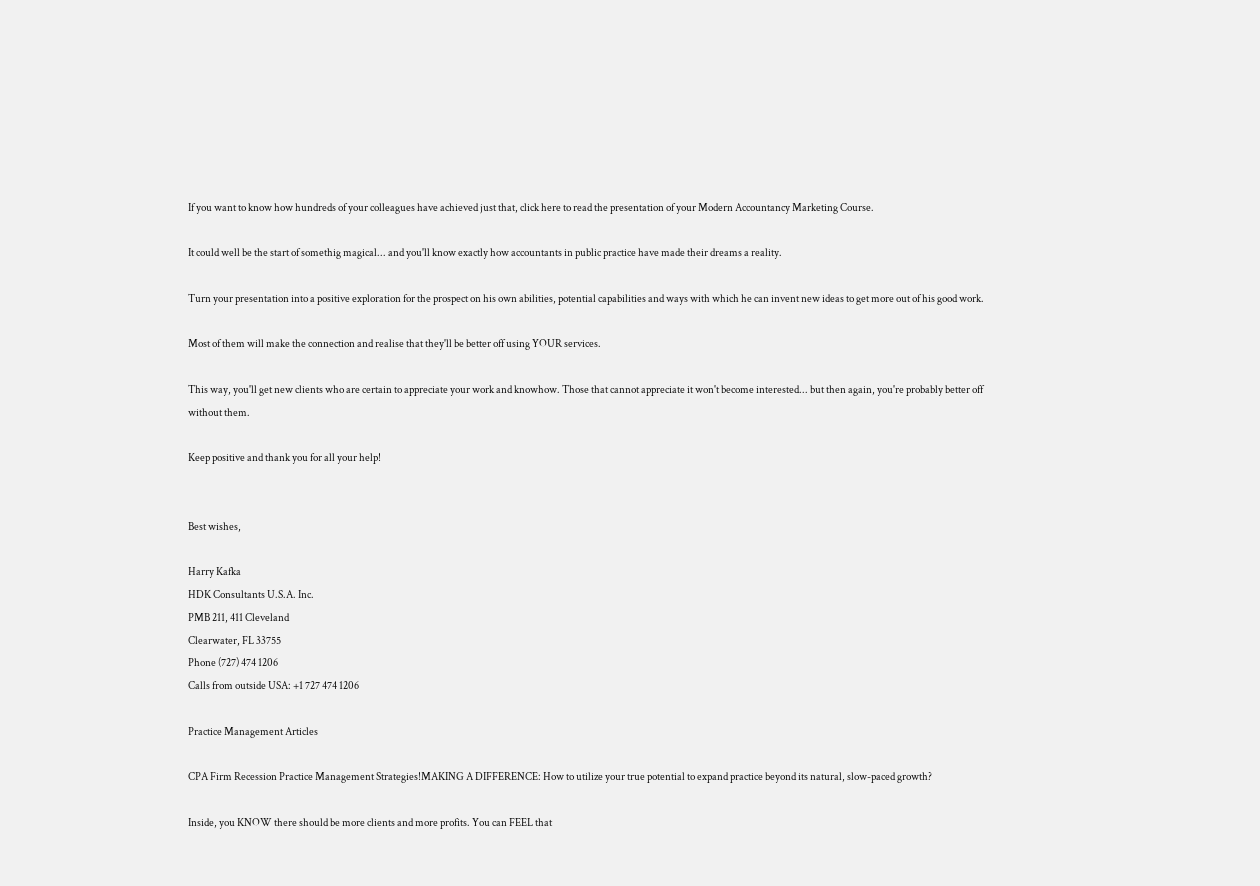If you want to know how hundreds of your colleagues have achieved just that, click here to read the presentation of your Modern Accountancy Marketing Course.

It could well be the start of somethig magical... and you'll know exactly how accountants in public practice have made their dreams a reality.

Turn your presentation into a positive exploration for the prospect on his own abilities, potential capabilities and ways with which he can invent new ideas to get more out of his good work.

Most of them will make the connection and realise that they'll be better off using YOUR services.

This way, you'll get new clients who are certain to appreciate your work and knowhow. Those that cannot appreciate it won't become interested... but then again, you're probably better off without them.

Keep positive and thank you for all your help!


Best wishes,

Harry Kafka
HDK Consultants U.S.A. Inc.
PMB 211, 411 Cleveland
Clearwater, FL 33755
Phone (727) 474 1206
Calls from outside USA: +1 727 474 1206

Practice Management Articles

CPA Firm Recession Practice Management Strategies!MAKING A DIFFERENCE: How to utilize your true potential to expand practice beyond its natural, slow-paced growth?

Inside, you KNOW there should be more clients and more profits. You can FEEL that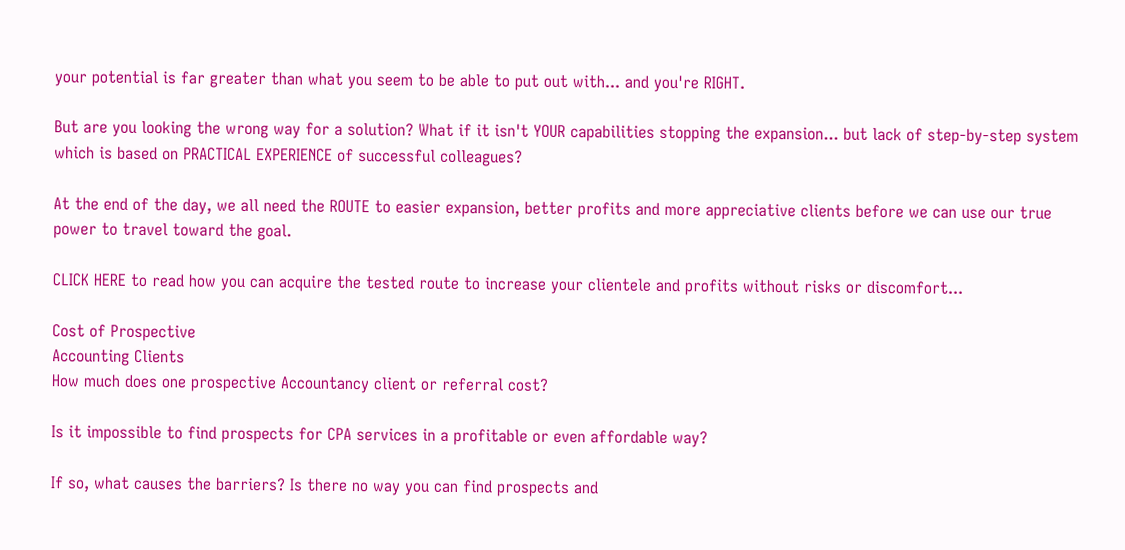your potential is far greater than what you seem to be able to put out with... and you're RIGHT.

But are you looking the wrong way for a solution? What if it isn't YOUR capabilities stopping the expansion... but lack of step-by-step system which is based on PRACTICAL EXPERIENCE of successful colleagues?

At the end of the day, we all need the ROUTE to easier expansion, better profits and more appreciative clients before we can use our true power to travel toward the goal.

CLICK HERE to read how you can acquire the tested route to increase your clientele and profits without risks or discomfort...

Cost of Prospective
Accounting Clients
How much does one prospective Accountancy client or referral cost?

Is it impossible to find prospects for CPA services in a profitable or even affordable way?

If so, what causes the barriers? Is there no way you can find prospects and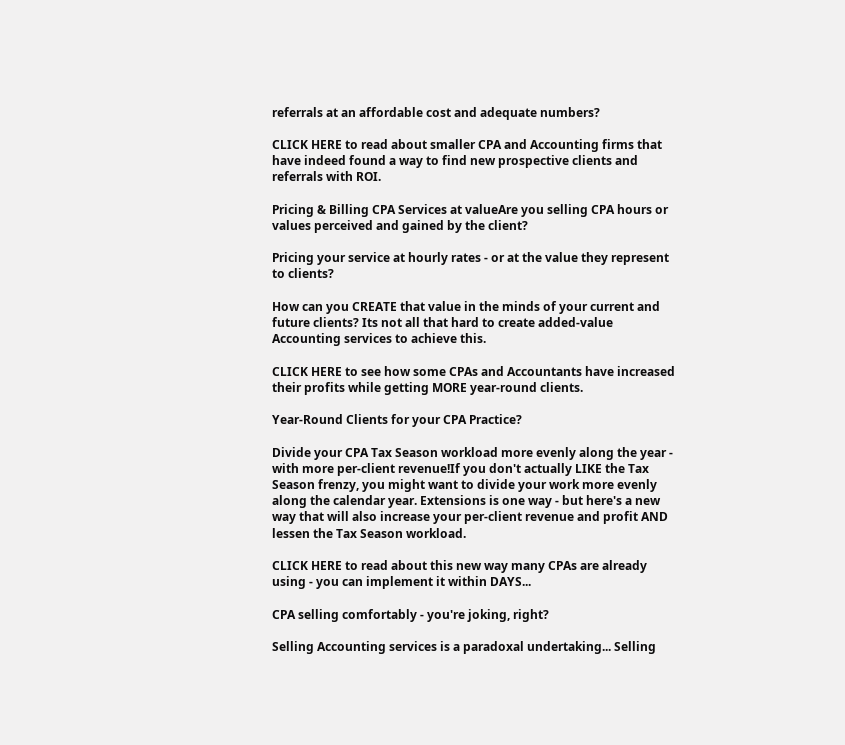referrals at an affordable cost and adequate numbers?

CLICK HERE to read about smaller CPA and Accounting firms that have indeed found a way to find new prospective clients and referrals with ROI.

Pricing & Billing CPA Services at valueAre you selling CPA hours or values perceived and gained by the client?

Pricing your service at hourly rates - or at the value they represent to clients?

How can you CREATE that value in the minds of your current and future clients? Its not all that hard to create added-value Accounting services to achieve this.

CLICK HERE to see how some CPAs and Accountants have increased their profits while getting MORE year-round clients.

Year-Round Clients for your CPA Practice?

Divide your CPA Tax Season workload more evenly along the year - with more per-client revenue!If you don't actually LIKE the Tax Season frenzy, you might want to divide your work more evenly along the calendar year. Extensions is one way - but here's a new way that will also increase your per-client revenue and profit AND lessen the Tax Season workload.

CLICK HERE to read about this new way many CPAs are already using - you can implement it within DAYS...

CPA selling comfortably - you're joking, right?

Selling Accounting services is a paradoxal undertaking... Selling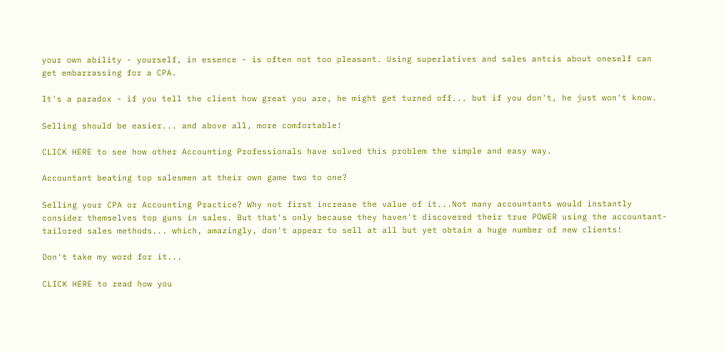your own ability - yourself, in essence - is often not too pleasant. Using superlatives and sales antcis about oneself can get embarrassing for a CPA.

It's a paradox - if you tell the client how great you are, he might get turned off... but if you don't, he just won't know.

Selling should be easier... and above all, more comfortable!

CLICK HERE to see how other Accounting Professionals have solved this problem the simple and easy way.

Accountant beating top salesmen at their own game two to one?

Selling your CPA or Accounting Practice? Why not first increase the value of it...Not many accountants would instantly consider themselves top guns in sales. But that's only because they haven't discovered their true POWER using the accountant-tailored sales methods... which, amazingly, don't appear to sell at all but yet obtain a huge number of new clients!

Don't take my word for it...

CLICK HERE to read how you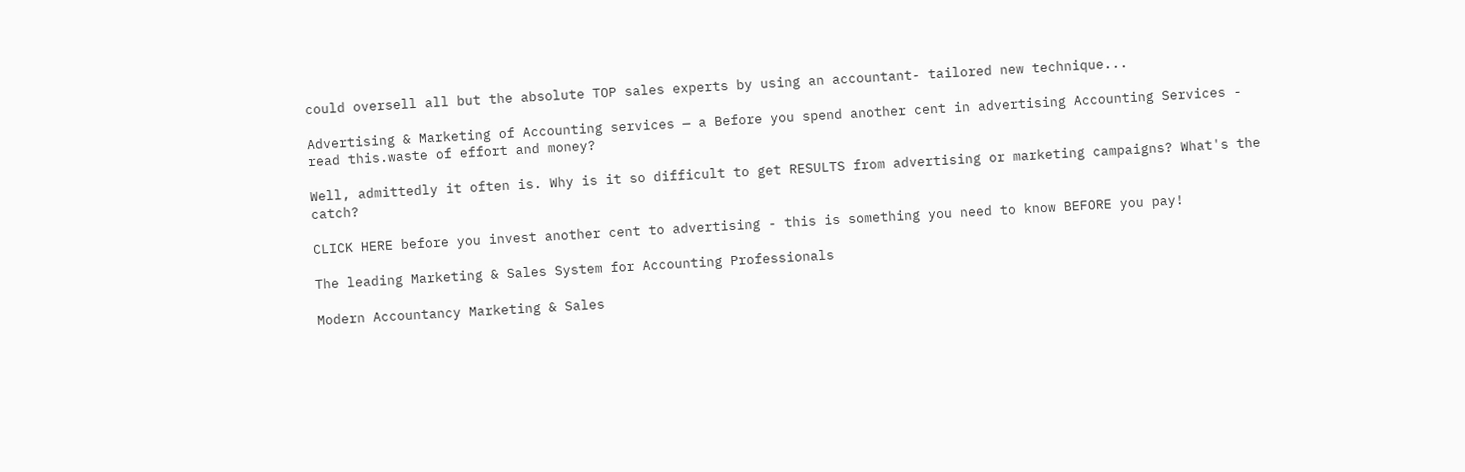could oversell all but the absolute TOP sales experts by using an accountant- tailored new technique...

Advertising & Marketing of Accounting services — a Before you spend another cent in advertising Accounting Services - read this.waste of effort and money?

Well, admittedly it often is. Why is it so difficult to get RESULTS from advertising or marketing campaigns? What's the catch?

CLICK HERE before you invest another cent to advertising - this is something you need to know BEFORE you pay!

The leading Marketing & Sales System for Accounting Professionals

Modern Accountancy Marketing & Sales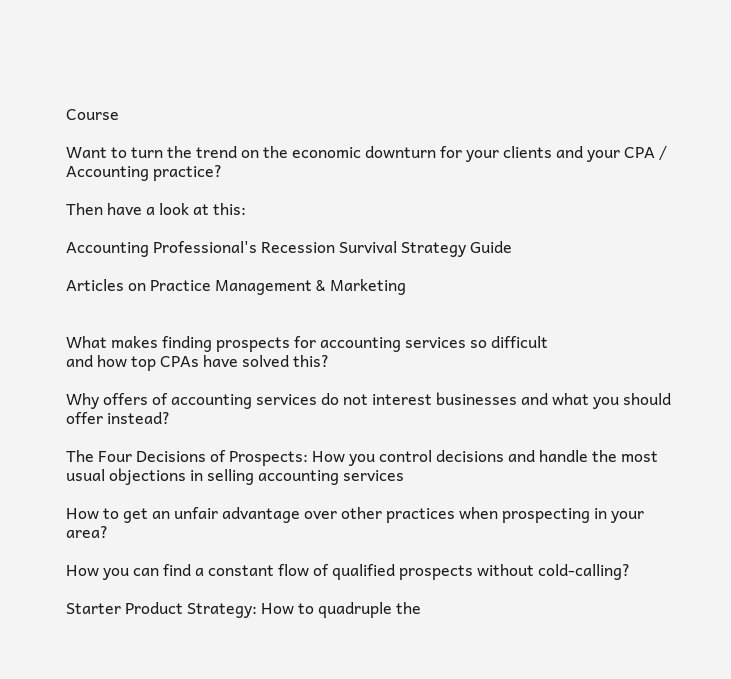Course

Want to turn the trend on the economic downturn for your clients and your CPA / Accounting practice?

Then have a look at this:

Accounting Professional's Recession Survival Strategy Guide

Articles on Practice Management & Marketing


What makes finding prospects for accounting services so difficult
and how top CPAs have solved this?

Why offers of accounting services do not interest businesses and what you should offer instead?

The Four Decisions of Prospects: How you control decisions and handle the most usual objections in selling accounting services

How to get an unfair advantage over other practices when prospecting in your area?

How you can find a constant flow of qualified prospects without cold-calling?

Starter Product Strategy: How to quadruple the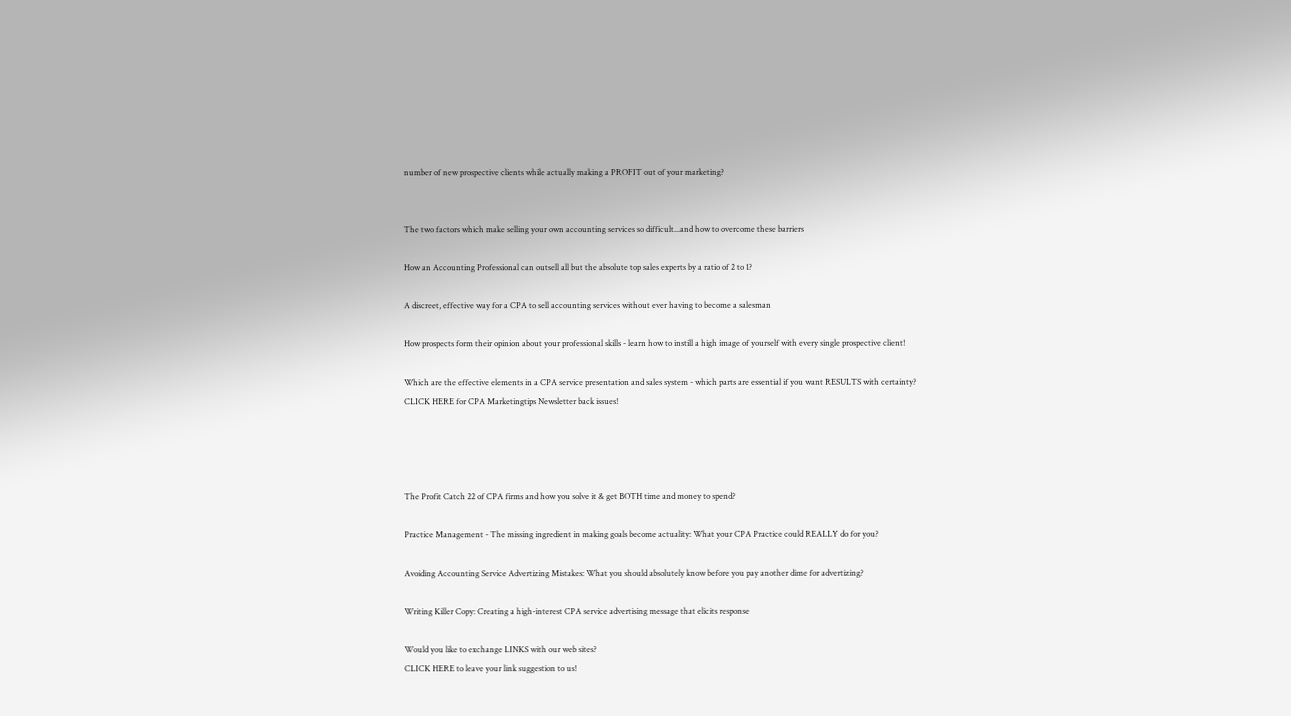number of new prospective clients while actually making a PROFIT out of your marketing?


The two factors which make selling your own accounting services so difficult...and how to overcome these barriers

How an Accounting Professional can outsell all but the absolute top sales experts by a ratio of 2 to 1?

A discreet, effective way for a CPA to sell accounting services without ever having to become a salesman

How prospects form their opinion about your professional skills - learn how to instill a high image of yourself with every single prospective client!

Which are the effective elements in a CPA service presentation and sales system - which parts are essential if you want RESULTS with certainty?
CLICK HERE for CPA Marketingtips Newsletter back issues!




The Profit Catch 22 of CPA firms and how you solve it & get BOTH time and money to spend?

Practice Management - The missing ingredient in making goals become actuality: What your CPA Practice could REALLY do for you?

Avoiding Accounting Service Advertizing Mistakes: What you should absolutely know before you pay another dime for advertizing?

Writing Killer Copy: Creating a high-interest CPA service advertising message that elicits response

Would you like to exchange LINKS with our web sites?
CLICK HERE to leave your link suggestion to us!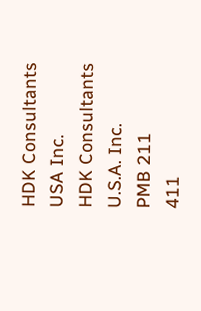HDK Consultants USA Inc.
HDK Consultants U.S.A. Inc.
PMB 211
411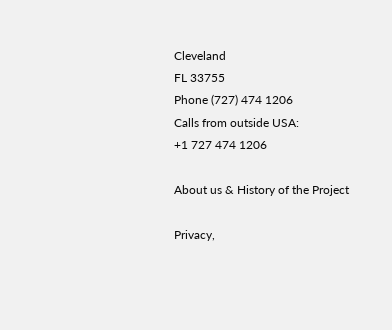Cleveland
FL 33755
Phone (727) 474 1206
Calls from outside USA:
+1 727 474 1206

About us & History of the Project

Privacy,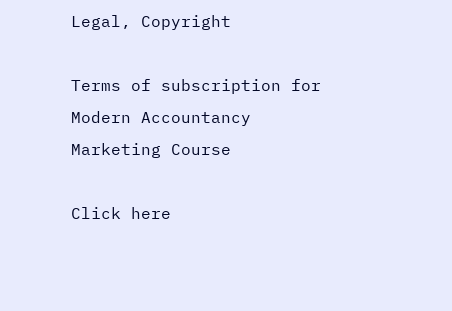Legal, Copyright

Terms of subscription for Modern Accountancy Marketing Course

Click here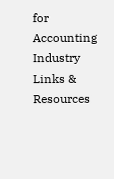for Accounting Industry Links & Resources